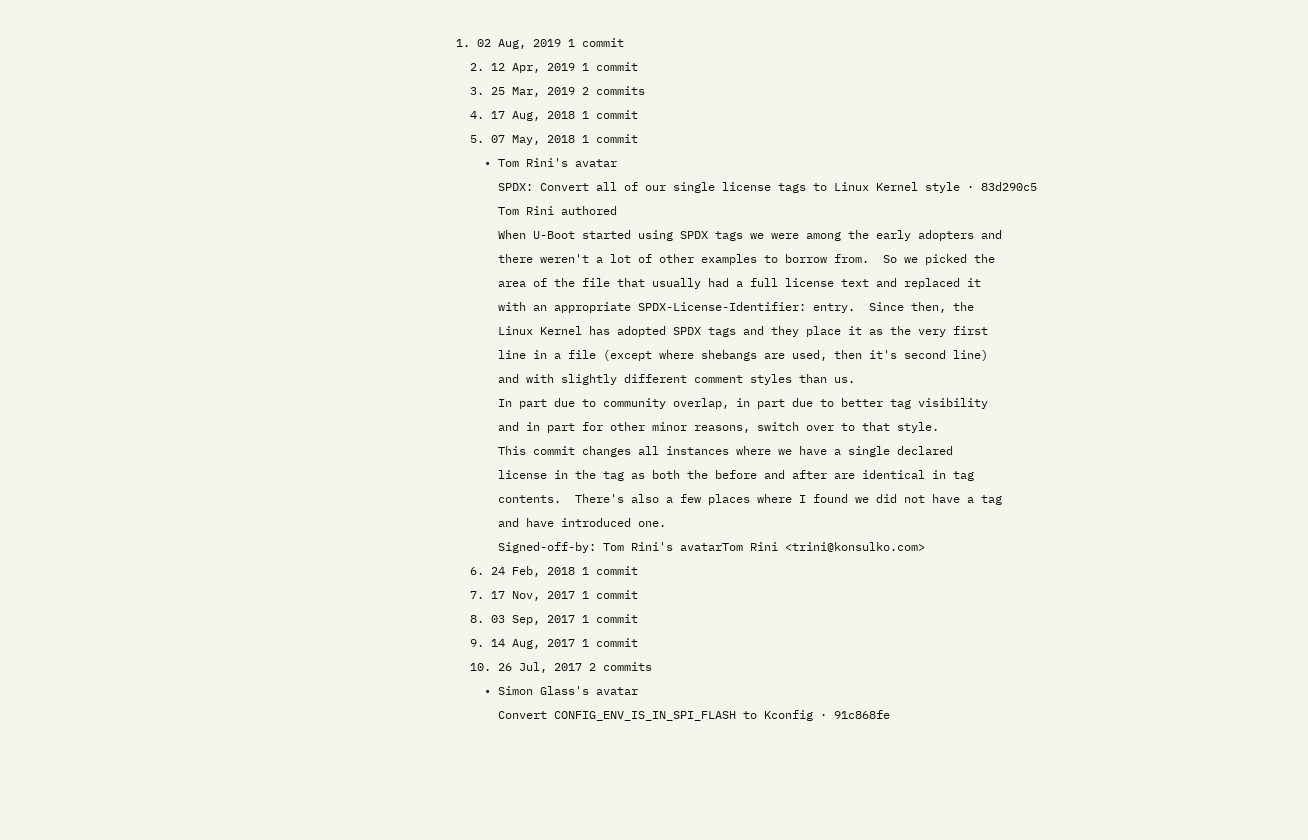1. 02 Aug, 2019 1 commit
  2. 12 Apr, 2019 1 commit
  3. 25 Mar, 2019 2 commits
  4. 17 Aug, 2018 1 commit
  5. 07 May, 2018 1 commit
    • Tom Rini's avatar
      SPDX: Convert all of our single license tags to Linux Kernel style · 83d290c5
      Tom Rini authored
      When U-Boot started using SPDX tags we were among the early adopters and
      there weren't a lot of other examples to borrow from.  So we picked the
      area of the file that usually had a full license text and replaced it
      with an appropriate SPDX-License-Identifier: entry.  Since then, the
      Linux Kernel has adopted SPDX tags and they place it as the very first
      line in a file (except where shebangs are used, then it's second line)
      and with slightly different comment styles than us.
      In part due to community overlap, in part due to better tag visibility
      and in part for other minor reasons, switch over to that style.
      This commit changes all instances where we have a single declared
      license in the tag as both the before and after are identical in tag
      contents.  There's also a few places where I found we did not have a tag
      and have introduced one.
      Signed-off-by: Tom Rini's avatarTom Rini <trini@konsulko.com>
  6. 24 Feb, 2018 1 commit
  7. 17 Nov, 2017 1 commit
  8. 03 Sep, 2017 1 commit
  9. 14 Aug, 2017 1 commit
  10. 26 Jul, 2017 2 commits
    • Simon Glass's avatar
      Convert CONFIG_ENV_IS_IN_SPI_FLASH to Kconfig · 91c868fe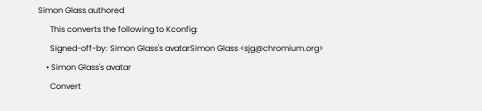Simon Glass authored
      This converts the following to Kconfig:
      Signed-off-by: Simon Glass's avatarSimon Glass <sjg@chromium.org>
    • Simon Glass's avatar
      Convert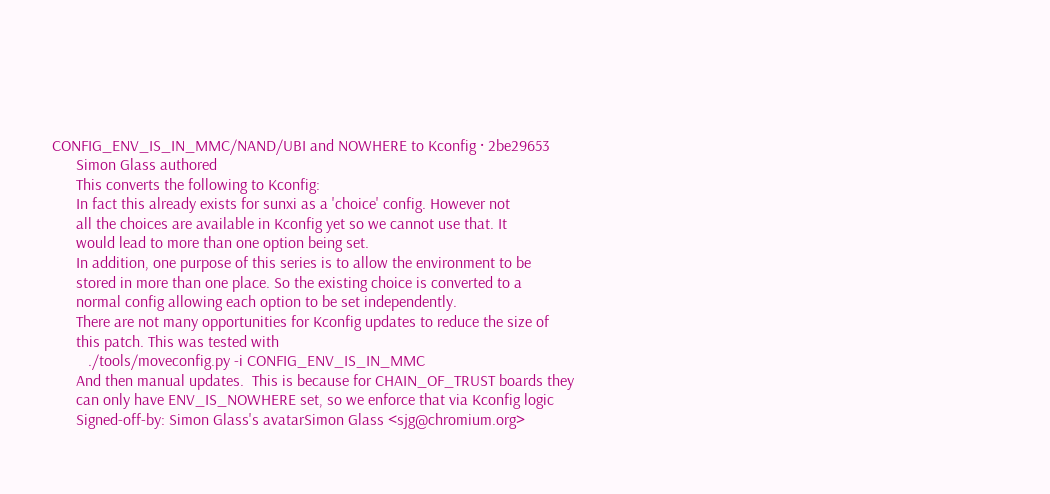CONFIG_ENV_IS_IN_MMC/NAND/UBI and NOWHERE to Kconfig · 2be29653
      Simon Glass authored
      This converts the following to Kconfig:
      In fact this already exists for sunxi as a 'choice' config. However not
      all the choices are available in Kconfig yet so we cannot use that. It
      would lead to more than one option being set.
      In addition, one purpose of this series is to allow the environment to be
      stored in more than one place. So the existing choice is converted to a
      normal config allowing each option to be set independently.
      There are not many opportunities for Kconfig updates to reduce the size of
      this patch. This was tested with
         ./tools/moveconfig.py -i CONFIG_ENV_IS_IN_MMC
      And then manual updates.  This is because for CHAIN_OF_TRUST boards they
      can only have ENV_IS_NOWHERE set, so we enforce that via Kconfig logic
      Signed-off-by: Simon Glass's avatarSimon Glass <sjg@chromium.org>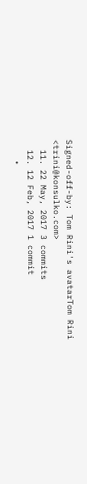Signed-off-by: Tom Rini's avatarTom Rini <trini@konsulko.com>
  11. 22 May, 2017 3 commits
  12. 12 Feb, 2017 1 commit
    •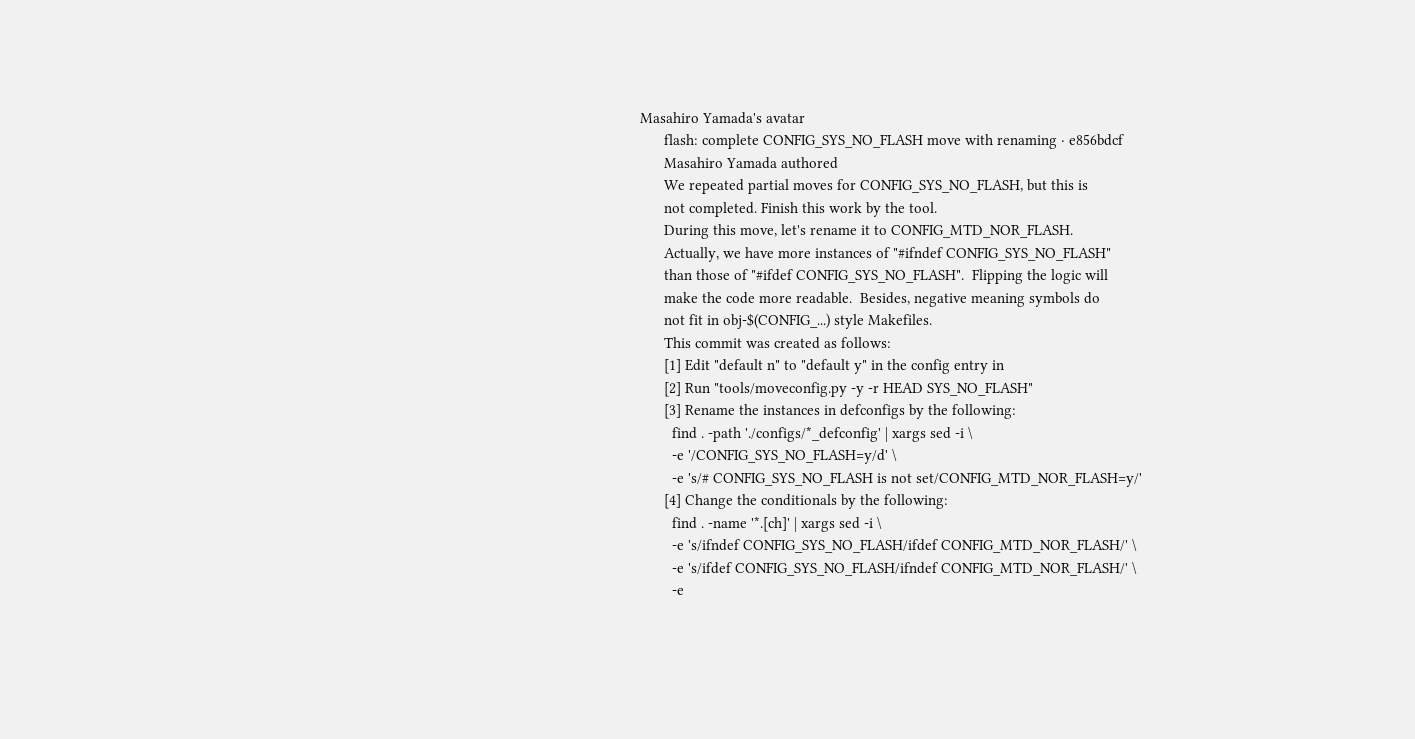Masahiro Yamada's avatar
      flash: complete CONFIG_SYS_NO_FLASH move with renaming · e856bdcf
      Masahiro Yamada authored
      We repeated partial moves for CONFIG_SYS_NO_FLASH, but this is
      not completed. Finish this work by the tool.
      During this move, let's rename it to CONFIG_MTD_NOR_FLASH.
      Actually, we have more instances of "#ifndef CONFIG_SYS_NO_FLASH"
      than those of "#ifdef CONFIG_SYS_NO_FLASH".  Flipping the logic will
      make the code more readable.  Besides, negative meaning symbols do
      not fit in obj-$(CONFIG_...) style Makefiles.
      This commit was created as follows:
      [1] Edit "default n" to "default y" in the config entry in
      [2] Run "tools/moveconfig.py -y -r HEAD SYS_NO_FLASH"
      [3] Rename the instances in defconfigs by the following:
        find . -path './configs/*_defconfig' | xargs sed -i \
        -e '/CONFIG_SYS_NO_FLASH=y/d' \
        -e 's/# CONFIG_SYS_NO_FLASH is not set/CONFIG_MTD_NOR_FLASH=y/'
      [4] Change the conditionals by the following:
        find . -name '*.[ch]' | xargs sed -i \
        -e 's/ifndef CONFIG_SYS_NO_FLASH/ifdef CONFIG_MTD_NOR_FLASH/' \
        -e 's/ifdef CONFIG_SYS_NO_FLASH/ifndef CONFIG_MTD_NOR_FLASH/' \
        -e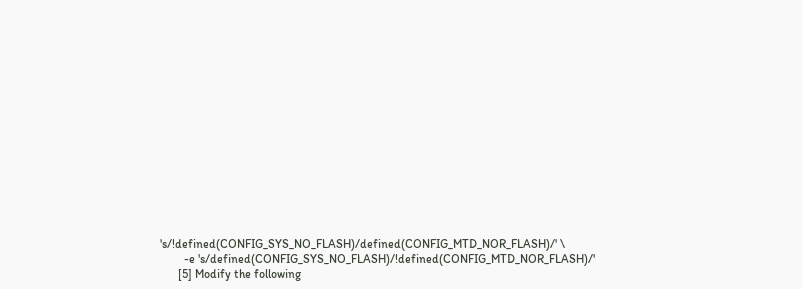's/!defined(CONFIG_SYS_NO_FLASH)/defined(CONFIG_MTD_NOR_FLASH)/' \
        -e 's/defined(CONFIG_SYS_NO_FLASH)/!defined(CONFIG_MTD_NOR_FLASH)/'
      [5] Modify the following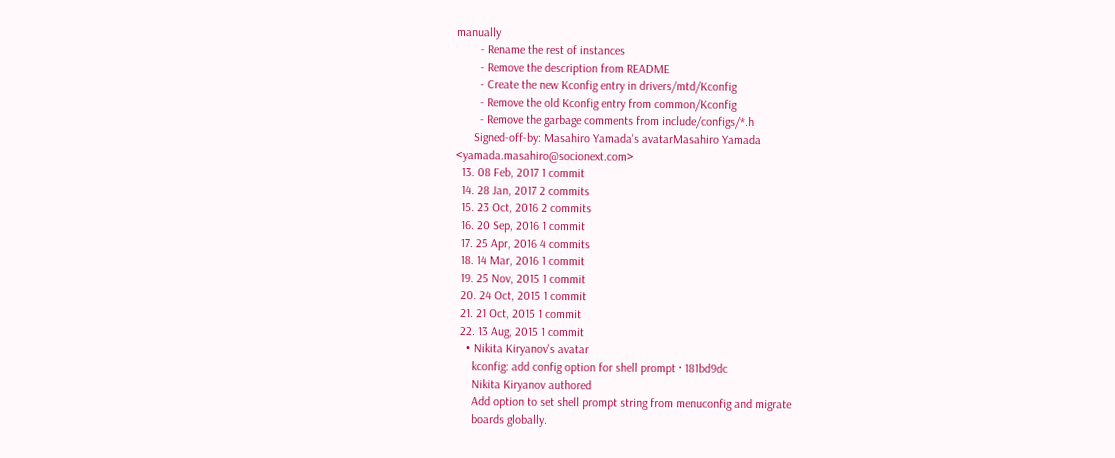manually
        - Rename the rest of instances
        - Remove the description from README
        - Create the new Kconfig entry in drivers/mtd/Kconfig
        - Remove the old Kconfig entry from common/Kconfig
        - Remove the garbage comments from include/configs/*.h
      Signed-off-by: Masahiro Yamada's avatarMasahiro Yamada <yamada.masahiro@socionext.com>
  13. 08 Feb, 2017 1 commit
  14. 28 Jan, 2017 2 commits
  15. 23 Oct, 2016 2 commits
  16. 20 Sep, 2016 1 commit
  17. 25 Apr, 2016 4 commits
  18. 14 Mar, 2016 1 commit
  19. 25 Nov, 2015 1 commit
  20. 24 Oct, 2015 1 commit
  21. 21 Oct, 2015 1 commit
  22. 13 Aug, 2015 1 commit
    • Nikita Kiryanov's avatar
      kconfig: add config option for shell prompt · 181bd9dc
      Nikita Kiryanov authored
      Add option to set shell prompt string from menuconfig and migrate
      boards globally.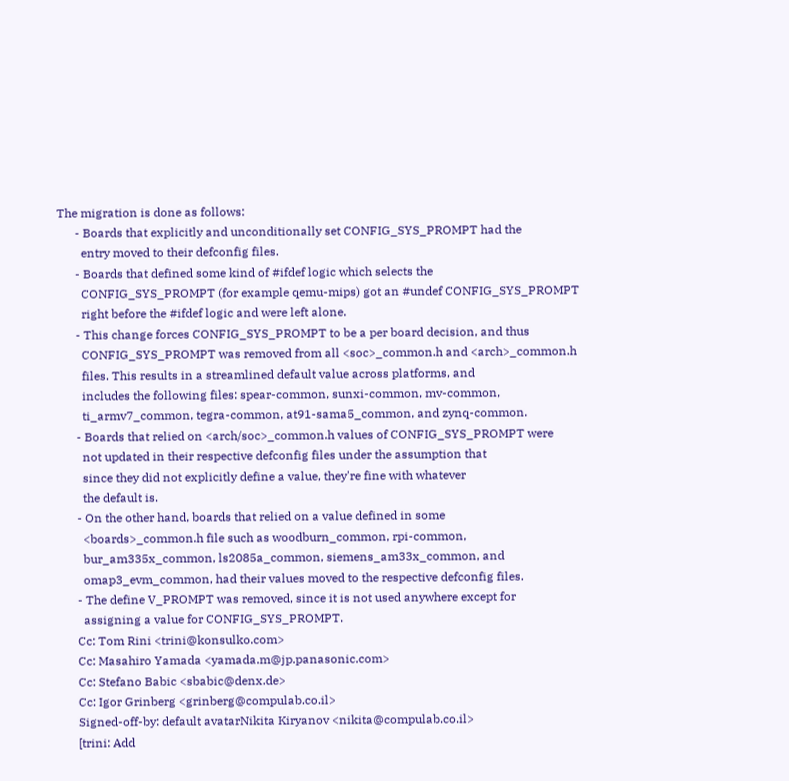The migration is done as follows:
      - Boards that explicitly and unconditionally set CONFIG_SYS_PROMPT had the
        entry moved to their defconfig files.
      - Boards that defined some kind of #ifdef logic which selects the
        CONFIG_SYS_PROMPT (for example qemu-mips) got an #undef CONFIG_SYS_PROMPT
        right before the #ifdef logic and were left alone.
      - This change forces CONFIG_SYS_PROMPT to be a per board decision, and thus
        CONFIG_SYS_PROMPT was removed from all <soc>_common.h and <arch>_common.h
        files. This results in a streamlined default value across platforms, and
        includes the following files: spear-common, sunxi-common, mv-common,
        ti_armv7_common, tegra-common, at91-sama5_common, and zynq-common.
      - Boards that relied on <arch/soc>_common.h values of CONFIG_SYS_PROMPT were
        not updated in their respective defconfig files under the assumption that
        since they did not explicitly define a value, they're fine with whatever
        the default is.
      - On the other hand, boards that relied on a value defined in some
        <boards>_common.h file such as woodburn_common, rpi-common,
        bur_am335x_common, ls2085a_common, siemens_am33x_common, and
        omap3_evm_common, had their values moved to the respective defconfig files.
      - The define V_PROMPT was removed, since it is not used anywhere except for
        assigning a value for CONFIG_SYS_PROMPT.
      Cc: Tom Rini <trini@konsulko.com>
      Cc: Masahiro Yamada <yamada.m@jp.panasonic.com>
      Cc: Stefano Babic <sbabic@denx.de>
      Cc: Igor Grinberg <grinberg@compulab.co.il>
      Signed-off-by: default avatarNikita Kiryanov <nikita@compulab.co.il>
      [trini: Add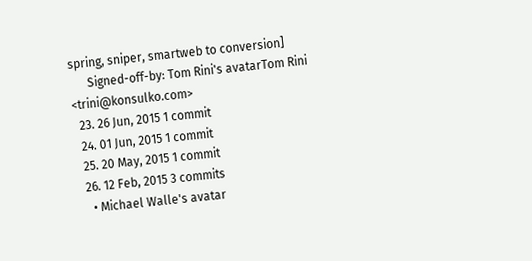spring, sniper, smartweb to conversion]
      Signed-off-by: Tom Rini's avatarTom Rini <trini@konsulko.com>
  23. 26 Jun, 2015 1 commit
  24. 01 Jun, 2015 1 commit
  25. 20 May, 2015 1 commit
  26. 12 Feb, 2015 3 commits
    • Michael Walle's avatar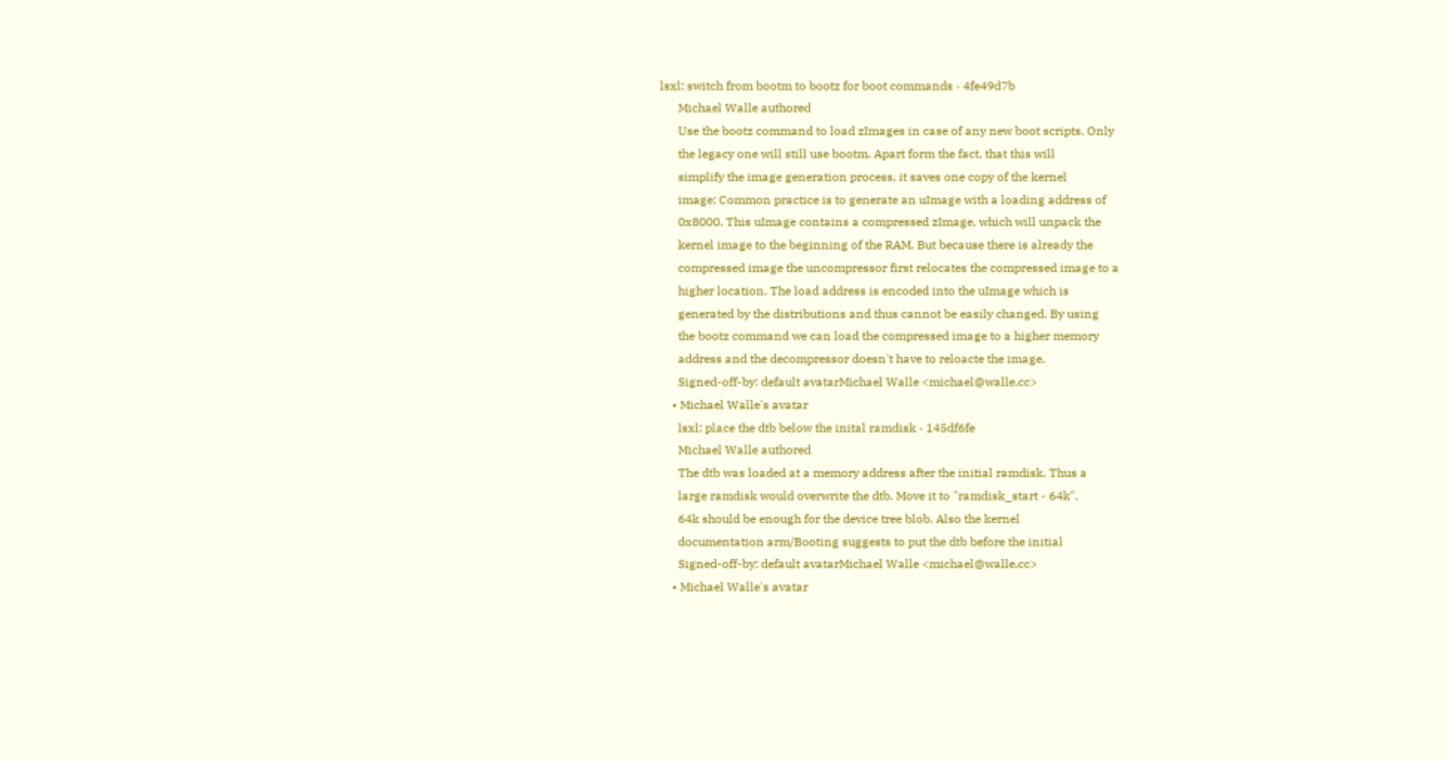lsxl: switch from bootm to bootz for boot commands · 4fe49d7b
      Michael Walle authored
      Use the bootz command to load zImages in case of any new boot scripts. Only
      the legacy one will still use bootm. Apart form the fact, that this will
      simplify the image generation process, it saves one copy of the kernel
      image: Common practice is to generate an uImage with a loading address of
      0x8000. This uImage contains a compressed zImage, which will unpack the
      kernel image to the beginning of the RAM. But because there is already the
      compressed image the uncompressor first relocates the compressed image to a
      higher location. The load address is encoded into the uImage which is
      generated by the distributions and thus cannot be easily changed. By using
      the bootz command we can load the compressed image to a higher memory
      address and the decompressor doesn't have to reloacte the image.
      Signed-off-by: default avatarMichael Walle <michael@walle.cc>
    • Michael Walle's avatar
      lsxl: place the dtb below the inital ramdisk · 145df6fe
      Michael Walle authored
      The dtb was loaded at a memory address after the initial ramdisk. Thus a
      large ramdisk would overwrite the dtb. Move it to "ramdisk_start - 64k".
      64k should be enough for the device tree blob. Also the kernel
      documentation arm/Booting suggests to put the dtb before the initial
      Signed-off-by: default avatarMichael Walle <michael@walle.cc>
    • Michael Walle's avatar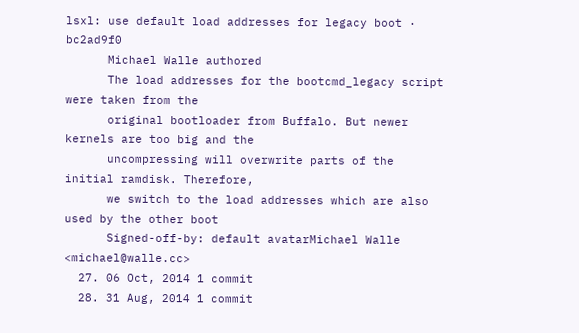lsxl: use default load addresses for legacy boot · bc2ad9f0
      Michael Walle authored
      The load addresses for the bootcmd_legacy script were taken from the
      original bootloader from Buffalo. But newer kernels are too big and the
      uncompressing will overwrite parts of the initial ramdisk. Therefore,
      we switch to the load addresses which are also used by the other boot
      Signed-off-by: default avatarMichael Walle <michael@walle.cc>
  27. 06 Oct, 2014 1 commit
  28. 31 Aug, 2014 1 commit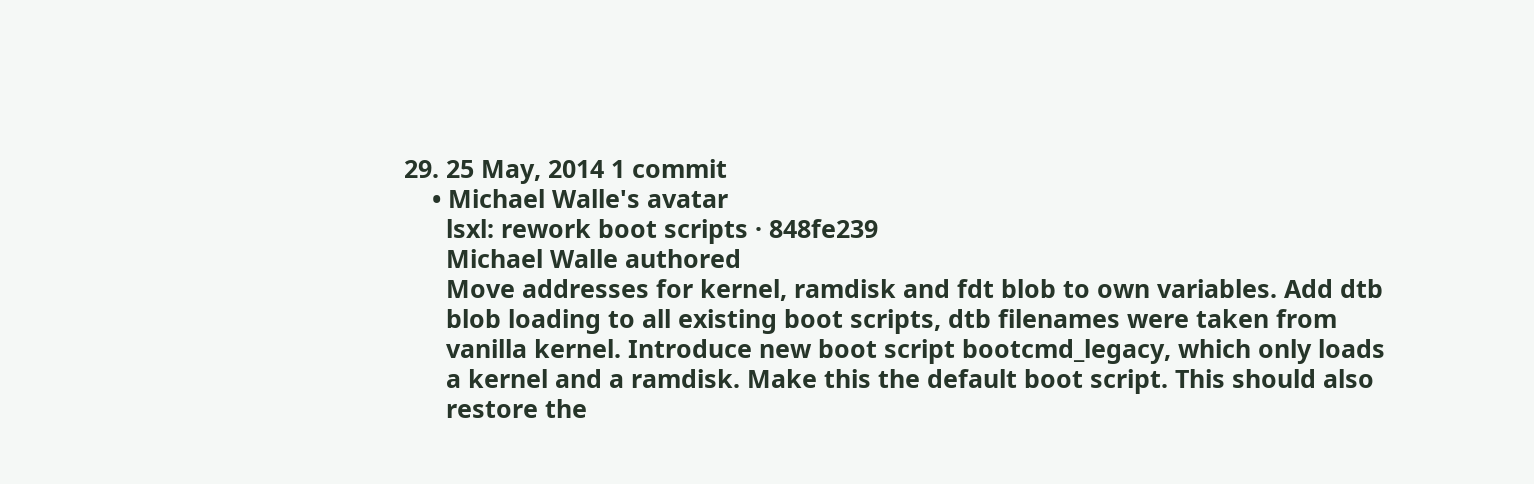29. 25 May, 2014 1 commit
    • Michael Walle's avatar
      lsxl: rework boot scripts · 848fe239
      Michael Walle authored
      Move addresses for kernel, ramdisk and fdt blob to own variables. Add dtb
      blob loading to all existing boot scripts, dtb filenames were taken from
      vanilla kernel. Introduce new boot script bootcmd_legacy, which only loads
      a kernel and a ramdisk. Make this the default boot script. This should also
      restore the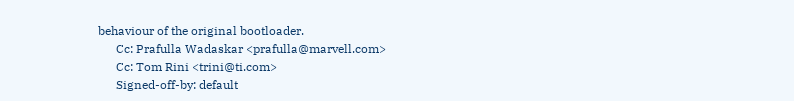behaviour of the original bootloader.
      Cc: Prafulla Wadaskar <prafulla@marvell.com>
      Cc: Tom Rini <trini@ti.com>
      Signed-off-by: default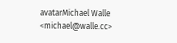avatarMichael Walle <michael@walle.cc>